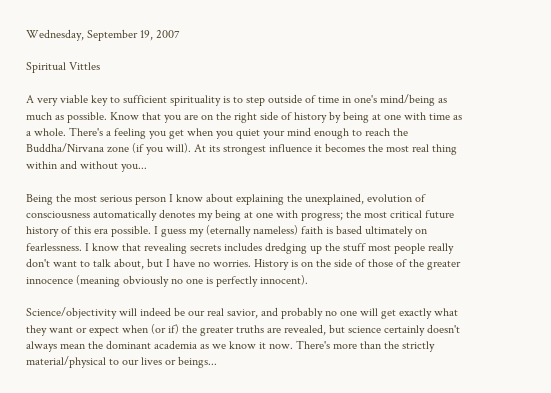Wednesday, September 19, 2007

Spiritual Vittles

A very viable key to sufficient spirituality is to step outside of time in one's mind/being as much as possible. Know that you are on the right side of history by being at one with time as a whole. There's a feeling you get when you quiet your mind enough to reach the Buddha/Nirvana zone (if you will). At its strongest influence it becomes the most real thing within and without you...

Being the most serious person I know about explaining the unexplained, evolution of consciousness automatically denotes my being at one with progress; the most critical future history of this era possible. I guess my (eternally nameless) faith is based ultimately on fearlessness. I know that revealing secrets includes dredging up the stuff most people really don't want to talk about, but I have no worries. History is on the side of those of the greater innocence (meaning obviously no one is perfectly innocent).

Science/objectivity will indeed be our real savior, and probably no one will get exactly what they want or expect when (or if) the greater truths are revealed, but science certainly doesn't always mean the dominant academia as we know it now. There's more than the strictly material/physical to our lives or beings...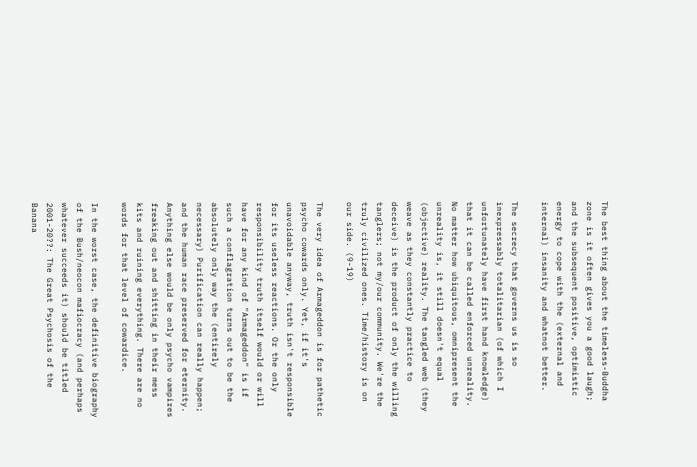The best thing about the timeless-Buddha zone is it often gives you a good laugh; and the subsequent positive, optimistic energy to cope with the (external and internal) insanity and whatnot better.

The secrecy that governs us is so inexpressably totalitarian (of which I unfortunately have first hand knowledge) that it can be called enforced unreality. No matter how ubiquitous, omnipresent the unreality is, it still doesn't equal (objective) reality. The tangled web (they weave as they constantly practice to deceive) is the product of only the willing tanglers; not my/our community. We're the truly civilized ones. Time/history is on our side. (9-19)

The very idea of Armageddon is for pathetic psycho cowards only. Yet, if it's unavoidable anyway, truth isn't responsible for its useless reactions. Or the only responsibility truth itself would or will have for any kind of "Armageddon" is if such a conflagration turns out to be the absolutely only way the (entirely necessary) Purification can really happen; and the human race preserved for eternity. Anything else would be only psycho vampires freaking out and shitting in their mess kits and ruining everything. There are no words for that level of cowardice.

In the worst case, the definitive biography of the Bush/neocon mafiocracy (and perhaps whatever succeeds it) should be titled 2001-20??: The Great Psychosis of the Banana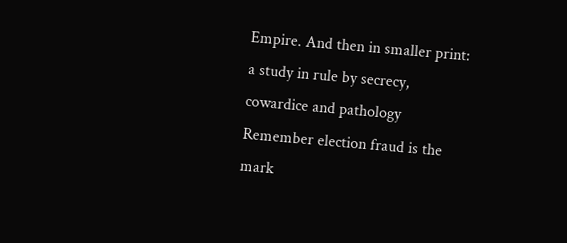Empire. And then in smaller print: a study in rule by secrecy, cowardice and pathology Remember election fraud is the mark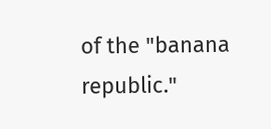of the "banana republic."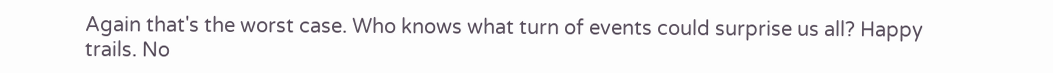Again that's the worst case. Who knows what turn of events could surprise us all? Happy trails. No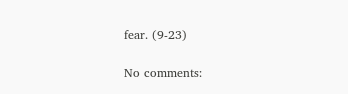fear. (9-23)

No comments: